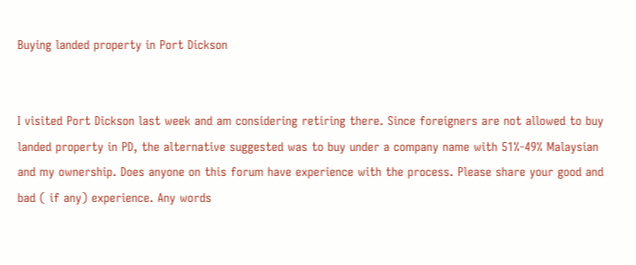Buying landed property in Port Dickson


I visited Port Dickson last week and am considering retiring there. Since foreigners are not allowed to buy landed property in PD, the alternative suggested was to buy under a company name with 51%-49% Malaysian and my ownership. Does anyone on this forum have experience with the process. Please share your good and bad ( if any) experience. Any words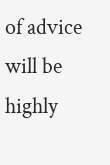of advice will be highly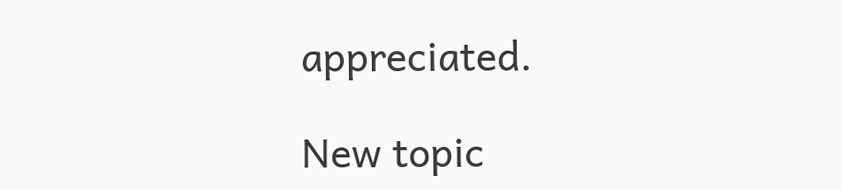appreciated.

New topic